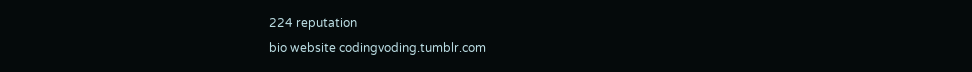224 reputation
bio website codingvoding.tumblr.com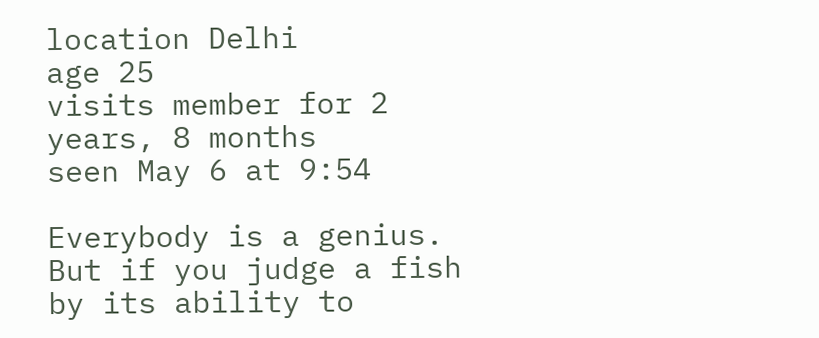location Delhi
age 25
visits member for 2 years, 8 months
seen May 6 at 9:54

Everybody is a genius. But if you judge a fish by its ability to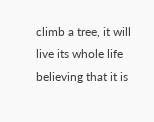climb a tree, it will live its whole life believing that it is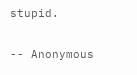stupid.

-- Anonymous